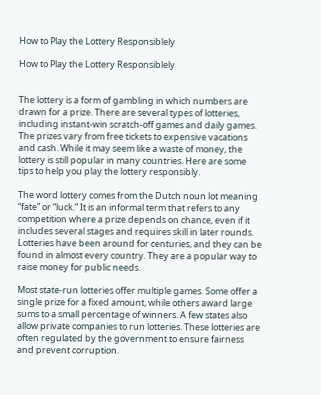How to Play the Lottery Responsiblely

How to Play the Lottery Responsiblely


The lottery is a form of gambling in which numbers are drawn for a prize. There are several types of lotteries, including instant-win scratch-off games and daily games. The prizes vary from free tickets to expensive vacations and cash. While it may seem like a waste of money, the lottery is still popular in many countries. Here are some tips to help you play the lottery responsibly.

The word lottery comes from the Dutch noun lot meaning “fate” or “luck.” It is an informal term that refers to any competition where a prize depends on chance, even if it includes several stages and requires skill in later rounds. Lotteries have been around for centuries, and they can be found in almost every country. They are a popular way to raise money for public needs.

Most state-run lotteries offer multiple games. Some offer a single prize for a fixed amount, while others award large sums to a small percentage of winners. A few states also allow private companies to run lotteries. These lotteries are often regulated by the government to ensure fairness and prevent corruption.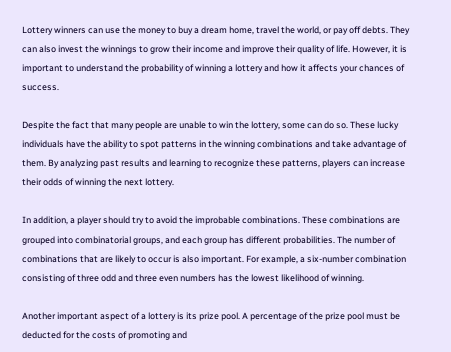Lottery winners can use the money to buy a dream home, travel the world, or pay off debts. They can also invest the winnings to grow their income and improve their quality of life. However, it is important to understand the probability of winning a lottery and how it affects your chances of success.

Despite the fact that many people are unable to win the lottery, some can do so. These lucky individuals have the ability to spot patterns in the winning combinations and take advantage of them. By analyzing past results and learning to recognize these patterns, players can increase their odds of winning the next lottery.

In addition, a player should try to avoid the improbable combinations. These combinations are grouped into combinatorial groups, and each group has different probabilities. The number of combinations that are likely to occur is also important. For example, a six-number combination consisting of three odd and three even numbers has the lowest likelihood of winning.

Another important aspect of a lottery is its prize pool. A percentage of the prize pool must be deducted for the costs of promoting and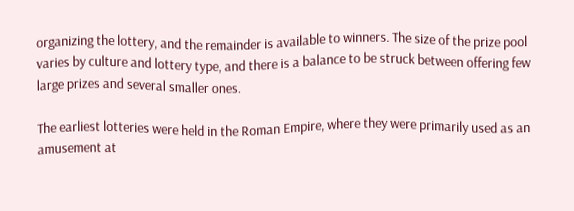organizing the lottery, and the remainder is available to winners. The size of the prize pool varies by culture and lottery type, and there is a balance to be struck between offering few large prizes and several smaller ones.

The earliest lotteries were held in the Roman Empire, where they were primarily used as an amusement at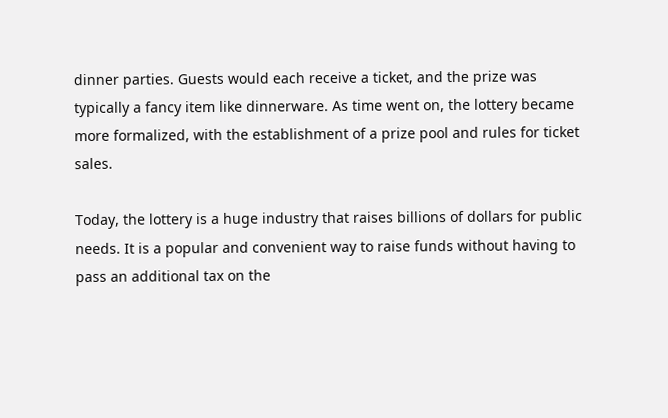dinner parties. Guests would each receive a ticket, and the prize was typically a fancy item like dinnerware. As time went on, the lottery became more formalized, with the establishment of a prize pool and rules for ticket sales.

Today, the lottery is a huge industry that raises billions of dollars for public needs. It is a popular and convenient way to raise funds without having to pass an additional tax on the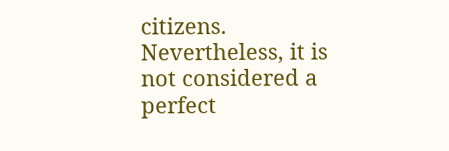citizens. Nevertheless, it is not considered a perfect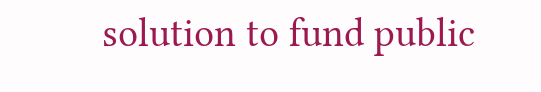solution to fund public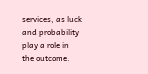services, as luck and probability play a role in the outcome.